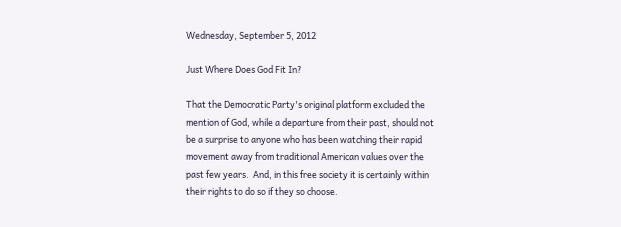Wednesday, September 5, 2012

Just Where Does God Fit In?

That the Democratic Party's original platform excluded the mention of God, while a departure from their past, should not be a surprise to anyone who has been watching their rapid movement away from traditional American values over the past few years.  And, in this free society it is certainly within their rights to do so if they so choose.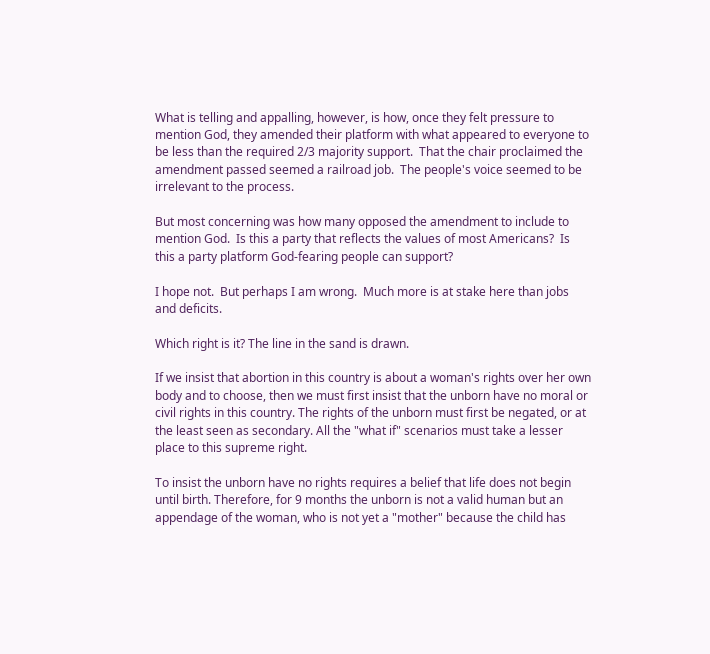What is telling and appalling, however, is how, once they felt pressure to mention God, they amended their platform with what appeared to everyone to be less than the required 2/3 majority support.  That the chair proclaimed the amendment passed seemed a railroad job.  The people's voice seemed to be irrelevant to the process.

But most concerning was how many opposed the amendment to include to mention God.  Is this a party that reflects the values of most Americans?  Is this a party platform God-fearing people can support?

I hope not.  But perhaps I am wrong.  Much more is at stake here than jobs and deficits.

Which right is it? The line in the sand is drawn.

If we insist that abortion in this country is about a woman's rights over her own body and to choose, then we must first insist that the unborn have no moral or civil rights in this country. The rights of the unborn must first be negated, or at the least seen as secondary. All the "what if" scenarios must take a lesser place to this supreme right.

To insist the unborn have no rights requires a belief that life does not begin until birth. Therefore, for 9 months the unborn is not a valid human but an appendage of the woman, who is not yet a "mother" because the child has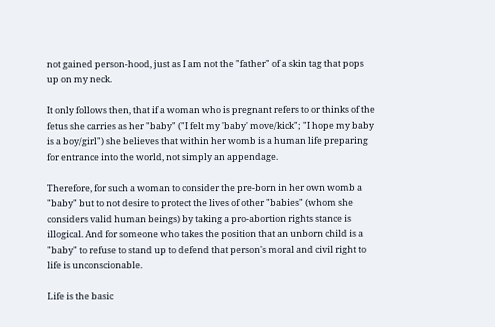not gained person-hood, just as I am not the "father" of a skin tag that pops up on my neck.

It only follows then, that if a woman who is pregnant refers to or thinks of the fetus she carries as her "baby" ("I felt my 'baby' move/kick"; "I hope my baby is a boy/girl") she believes that within her womb is a human life preparing for entrance into the world, not simply an appendage.

Therefore, for such a woman to consider the pre-born in her own womb a "baby" but to not desire to protect the lives of other "babies" (whom she considers valid human beings) by taking a pro-abortion rights stance is illogical. And for someone who takes the position that an unborn child is a "baby" to refuse to stand up to defend that person's moral and civil right to life is unconscionable.

Life is the basic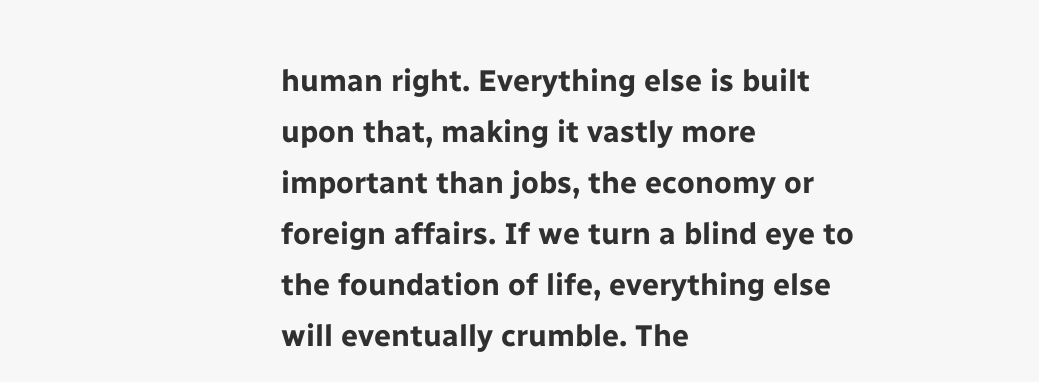human right. Everything else is built upon that, making it vastly more important than jobs, the economy or foreign affairs. If we turn a blind eye to the foundation of life, everything else will eventually crumble. The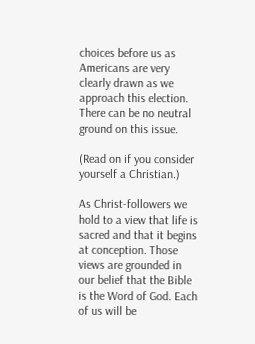choices before us as Americans are very clearly drawn as we approach this election. There can be no neutral ground on this issue.

(Read on if you consider yourself a Christian.)

As Christ-followers we hold to a view that life is sacred and that it begins at conception. Those views are grounded in our belief that the Bible is the Word of God. Each of us will be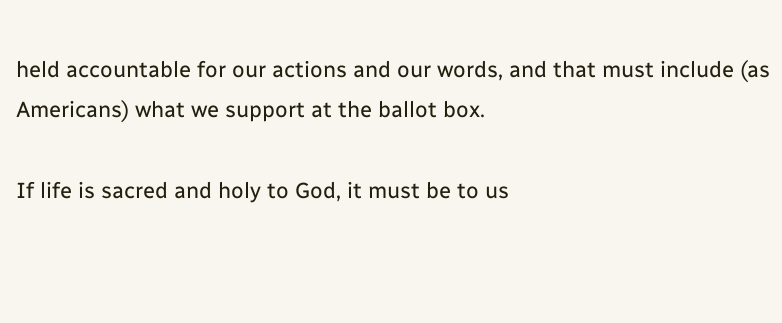held accountable for our actions and our words, and that must include (as Americans) what we support at the ballot box.

If life is sacred and holy to God, it must be to us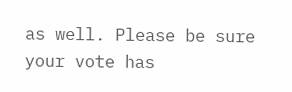as well. Please be sure your vote has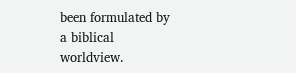been formulated by a biblical worldview.